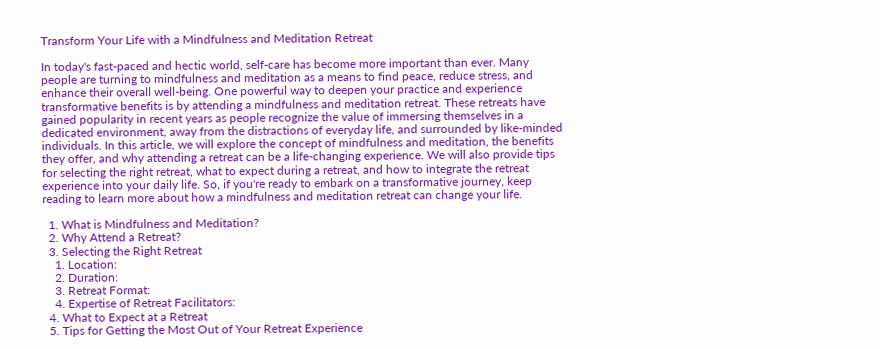Transform Your Life with a Mindfulness and Meditation Retreat

In today's fast-paced and hectic world, self-care has become more important than ever. Many people are turning to mindfulness and meditation as a means to find peace, reduce stress, and enhance their overall well-being. One powerful way to deepen your practice and experience transformative benefits is by attending a mindfulness and meditation retreat. These retreats have gained popularity in recent years as people recognize the value of immersing themselves in a dedicated environment, away from the distractions of everyday life, and surrounded by like-minded individuals. In this article, we will explore the concept of mindfulness and meditation, the benefits they offer, and why attending a retreat can be a life-changing experience. We will also provide tips for selecting the right retreat, what to expect during a retreat, and how to integrate the retreat experience into your daily life. So, if you're ready to embark on a transformative journey, keep reading to learn more about how a mindfulness and meditation retreat can change your life.

  1. What is Mindfulness and Meditation?
  2. Why Attend a Retreat?
  3. Selecting the Right Retreat
    1. Location:
    2. Duration:
    3. Retreat Format:
    4. Expertise of Retreat Facilitators:
  4. What to Expect at a Retreat
  5. Tips for Getting the Most Out of Your Retreat Experience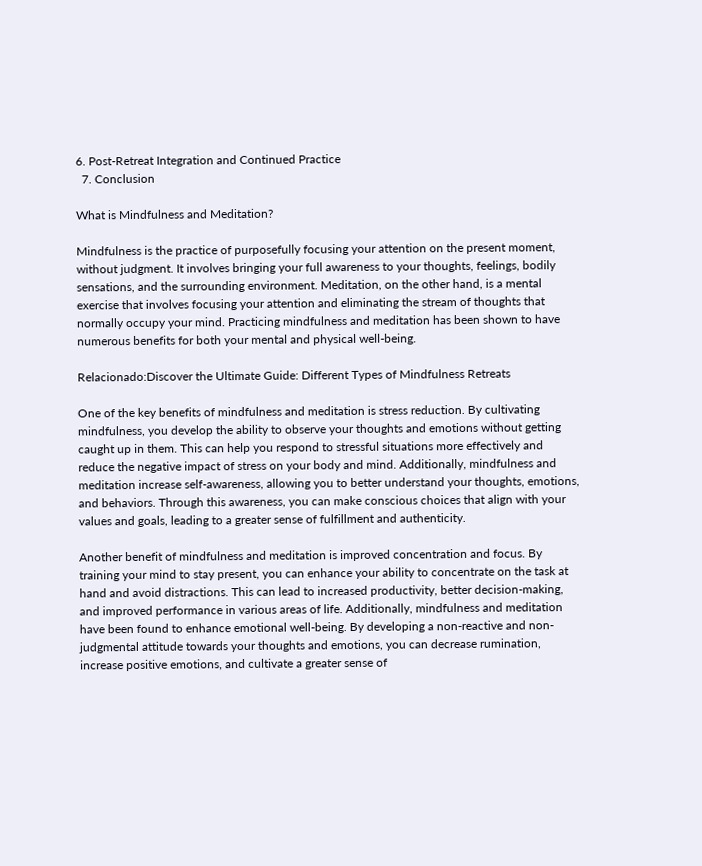6. Post-Retreat Integration and Continued Practice
  7. Conclusion

What is Mindfulness and Meditation?

Mindfulness is the practice of purposefully focusing your attention on the present moment, without judgment. It involves bringing your full awareness to your thoughts, feelings, bodily sensations, and the surrounding environment. Meditation, on the other hand, is a mental exercise that involves focusing your attention and eliminating the stream of thoughts that normally occupy your mind. Practicing mindfulness and meditation has been shown to have numerous benefits for both your mental and physical well-being.

Relacionado:Discover the Ultimate Guide: Different Types of Mindfulness Retreats

One of the key benefits of mindfulness and meditation is stress reduction. By cultivating mindfulness, you develop the ability to observe your thoughts and emotions without getting caught up in them. This can help you respond to stressful situations more effectively and reduce the negative impact of stress on your body and mind. Additionally, mindfulness and meditation increase self-awareness, allowing you to better understand your thoughts, emotions, and behaviors. Through this awareness, you can make conscious choices that align with your values and goals, leading to a greater sense of fulfillment and authenticity.

Another benefit of mindfulness and meditation is improved concentration and focus. By training your mind to stay present, you can enhance your ability to concentrate on the task at hand and avoid distractions. This can lead to increased productivity, better decision-making, and improved performance in various areas of life. Additionally, mindfulness and meditation have been found to enhance emotional well-being. By developing a non-reactive and non-judgmental attitude towards your thoughts and emotions, you can decrease rumination, increase positive emotions, and cultivate a greater sense of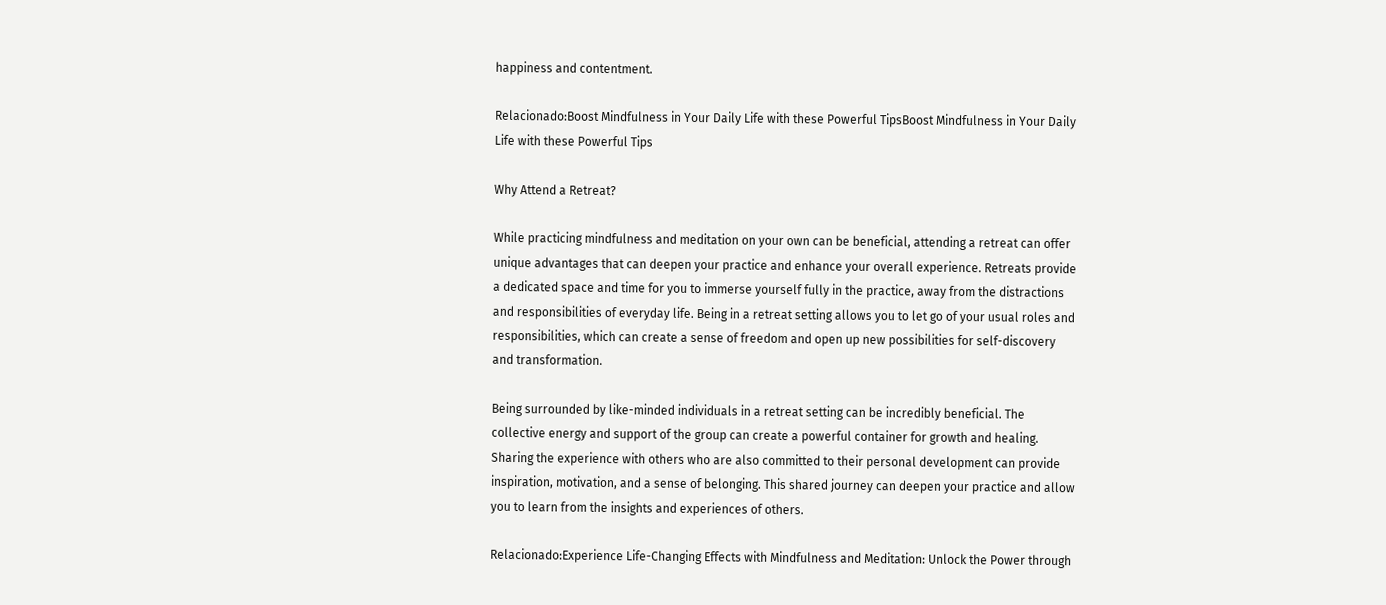happiness and contentment.

Relacionado:Boost Mindfulness in Your Daily Life with these Powerful TipsBoost Mindfulness in Your Daily Life with these Powerful Tips

Why Attend a Retreat?

While practicing mindfulness and meditation on your own can be beneficial, attending a retreat can offer unique advantages that can deepen your practice and enhance your overall experience. Retreats provide a dedicated space and time for you to immerse yourself fully in the practice, away from the distractions and responsibilities of everyday life. Being in a retreat setting allows you to let go of your usual roles and responsibilities, which can create a sense of freedom and open up new possibilities for self-discovery and transformation.

Being surrounded by like-minded individuals in a retreat setting can be incredibly beneficial. The collective energy and support of the group can create a powerful container for growth and healing. Sharing the experience with others who are also committed to their personal development can provide inspiration, motivation, and a sense of belonging. This shared journey can deepen your practice and allow you to learn from the insights and experiences of others.

Relacionado:Experience Life-Changing Effects with Mindfulness and Meditation: Unlock the Power through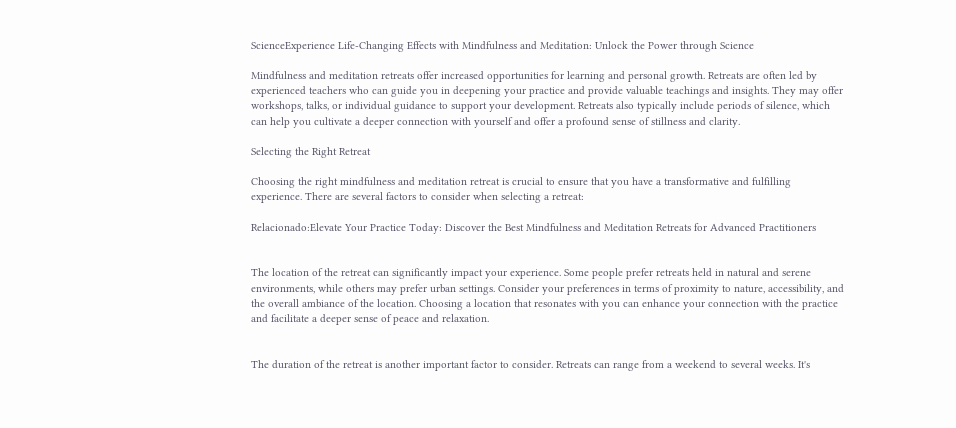ScienceExperience Life-Changing Effects with Mindfulness and Meditation: Unlock the Power through Science

Mindfulness and meditation retreats offer increased opportunities for learning and personal growth. Retreats are often led by experienced teachers who can guide you in deepening your practice and provide valuable teachings and insights. They may offer workshops, talks, or individual guidance to support your development. Retreats also typically include periods of silence, which can help you cultivate a deeper connection with yourself and offer a profound sense of stillness and clarity.

Selecting the Right Retreat

Choosing the right mindfulness and meditation retreat is crucial to ensure that you have a transformative and fulfilling experience. There are several factors to consider when selecting a retreat:

Relacionado:Elevate Your Practice Today: Discover the Best Mindfulness and Meditation Retreats for Advanced Practitioners


The location of the retreat can significantly impact your experience. Some people prefer retreats held in natural and serene environments, while others may prefer urban settings. Consider your preferences in terms of proximity to nature, accessibility, and the overall ambiance of the location. Choosing a location that resonates with you can enhance your connection with the practice and facilitate a deeper sense of peace and relaxation.


The duration of the retreat is another important factor to consider. Retreats can range from a weekend to several weeks. It's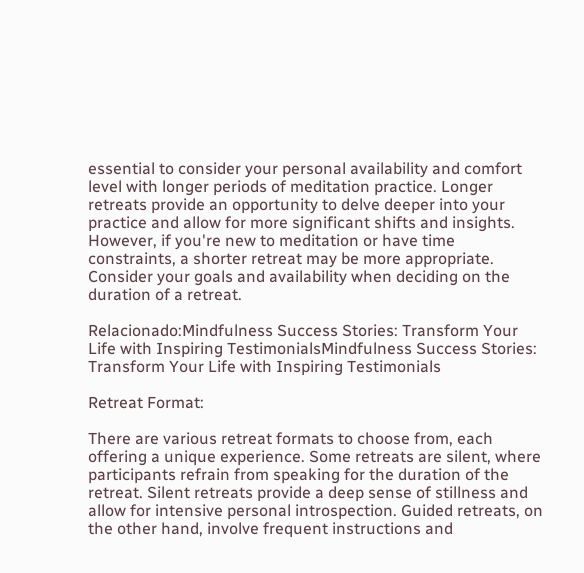essential to consider your personal availability and comfort level with longer periods of meditation practice. Longer retreats provide an opportunity to delve deeper into your practice and allow for more significant shifts and insights. However, if you're new to meditation or have time constraints, a shorter retreat may be more appropriate. Consider your goals and availability when deciding on the duration of a retreat.

Relacionado:Mindfulness Success Stories: Transform Your Life with Inspiring TestimonialsMindfulness Success Stories: Transform Your Life with Inspiring Testimonials

Retreat Format:

There are various retreat formats to choose from, each offering a unique experience. Some retreats are silent, where participants refrain from speaking for the duration of the retreat. Silent retreats provide a deep sense of stillness and allow for intensive personal introspection. Guided retreats, on the other hand, involve frequent instructions and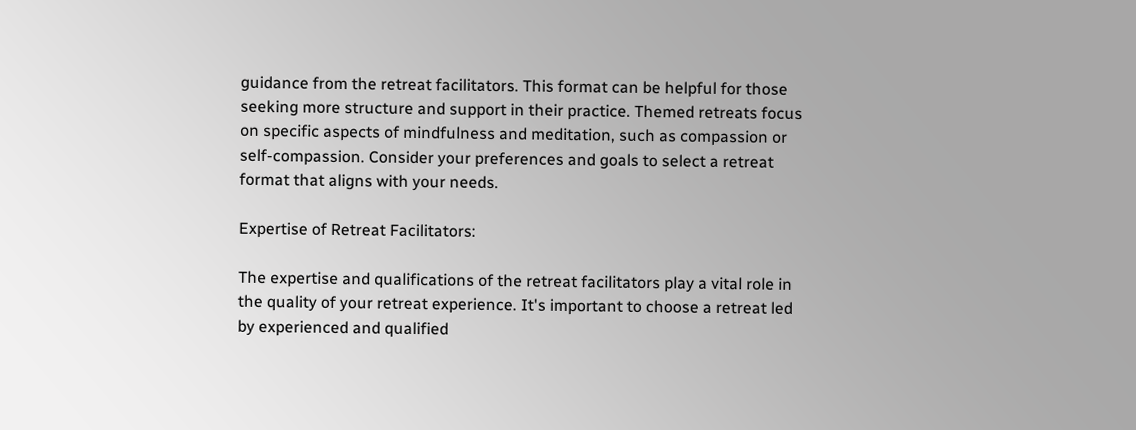guidance from the retreat facilitators. This format can be helpful for those seeking more structure and support in their practice. Themed retreats focus on specific aspects of mindfulness and meditation, such as compassion or self-compassion. Consider your preferences and goals to select a retreat format that aligns with your needs.

Expertise of Retreat Facilitators:

The expertise and qualifications of the retreat facilitators play a vital role in the quality of your retreat experience. It's important to choose a retreat led by experienced and qualified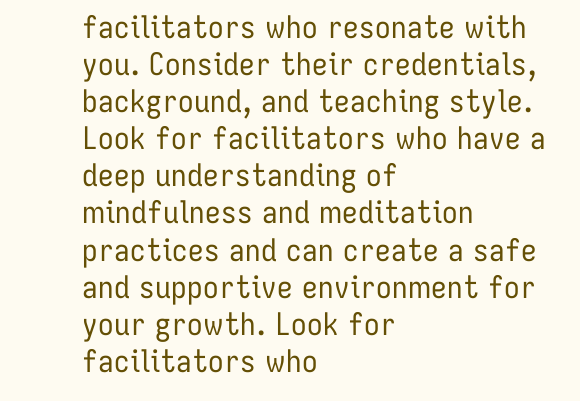facilitators who resonate with you. Consider their credentials, background, and teaching style. Look for facilitators who have a deep understanding of mindfulness and meditation practices and can create a safe and supportive environment for your growth. Look for facilitators who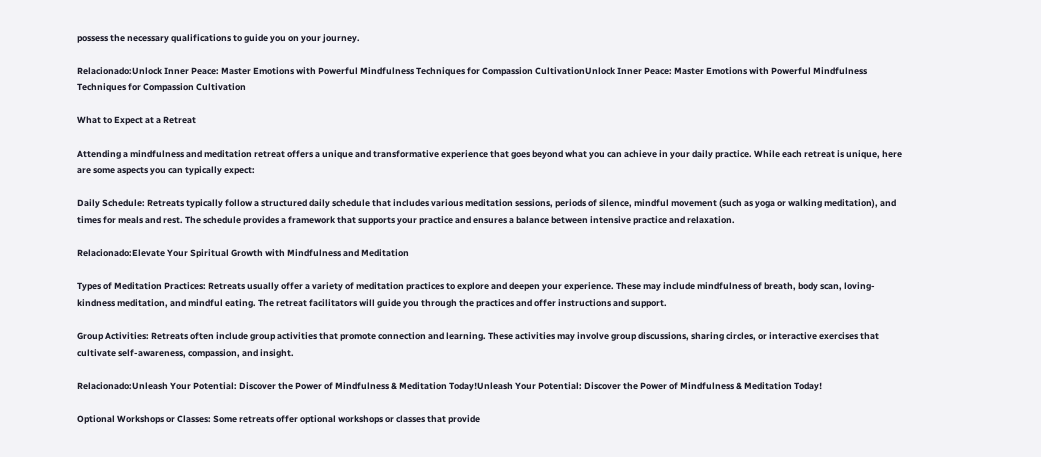possess the necessary qualifications to guide you on your journey.

Relacionado:Unlock Inner Peace: Master Emotions with Powerful Mindfulness Techniques for Compassion CultivationUnlock Inner Peace: Master Emotions with Powerful Mindfulness Techniques for Compassion Cultivation

What to Expect at a Retreat

Attending a mindfulness and meditation retreat offers a unique and transformative experience that goes beyond what you can achieve in your daily practice. While each retreat is unique, here are some aspects you can typically expect:

Daily Schedule: Retreats typically follow a structured daily schedule that includes various meditation sessions, periods of silence, mindful movement (such as yoga or walking meditation), and times for meals and rest. The schedule provides a framework that supports your practice and ensures a balance between intensive practice and relaxation.

Relacionado:Elevate Your Spiritual Growth with Mindfulness and Meditation

Types of Meditation Practices: Retreats usually offer a variety of meditation practices to explore and deepen your experience. These may include mindfulness of breath, body scan, loving-kindness meditation, and mindful eating. The retreat facilitators will guide you through the practices and offer instructions and support.

Group Activities: Retreats often include group activities that promote connection and learning. These activities may involve group discussions, sharing circles, or interactive exercises that cultivate self-awareness, compassion, and insight.

Relacionado:Unleash Your Potential: Discover the Power of Mindfulness & Meditation Today!Unleash Your Potential: Discover the Power of Mindfulness & Meditation Today!

Optional Workshops or Classes: Some retreats offer optional workshops or classes that provide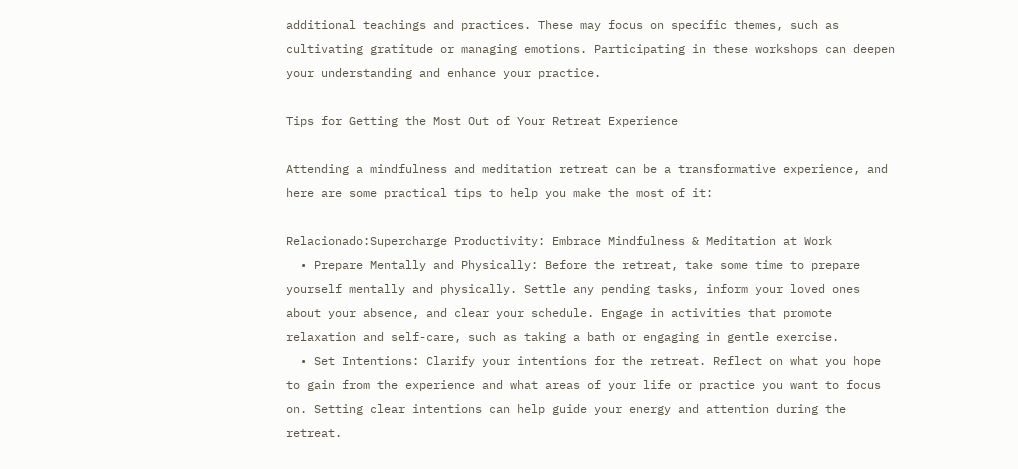additional teachings and practices. These may focus on specific themes, such as cultivating gratitude or managing emotions. Participating in these workshops can deepen your understanding and enhance your practice.

Tips for Getting the Most Out of Your Retreat Experience

Attending a mindfulness and meditation retreat can be a transformative experience, and here are some practical tips to help you make the most of it:

Relacionado:Supercharge Productivity: Embrace Mindfulness & Meditation at Work
  • Prepare Mentally and Physically: Before the retreat, take some time to prepare yourself mentally and physically. Settle any pending tasks, inform your loved ones about your absence, and clear your schedule. Engage in activities that promote relaxation and self-care, such as taking a bath or engaging in gentle exercise.
  • Set Intentions: Clarify your intentions for the retreat. Reflect on what you hope to gain from the experience and what areas of your life or practice you want to focus on. Setting clear intentions can help guide your energy and attention during the retreat.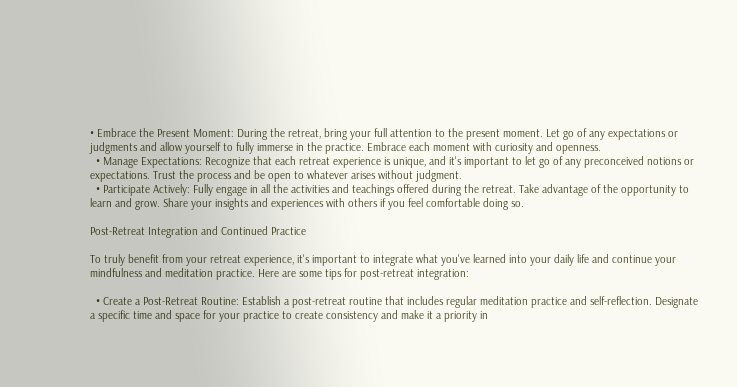• Embrace the Present Moment: During the retreat, bring your full attention to the present moment. Let go of any expectations or judgments and allow yourself to fully immerse in the practice. Embrace each moment with curiosity and openness.
  • Manage Expectations: Recognize that each retreat experience is unique, and it's important to let go of any preconceived notions or expectations. Trust the process and be open to whatever arises without judgment.
  • Participate Actively: Fully engage in all the activities and teachings offered during the retreat. Take advantage of the opportunity to learn and grow. Share your insights and experiences with others if you feel comfortable doing so.

Post-Retreat Integration and Continued Practice

To truly benefit from your retreat experience, it's important to integrate what you've learned into your daily life and continue your mindfulness and meditation practice. Here are some tips for post-retreat integration:

  • Create a Post-Retreat Routine: Establish a post-retreat routine that includes regular meditation practice and self-reflection. Designate a specific time and space for your practice to create consistency and make it a priority in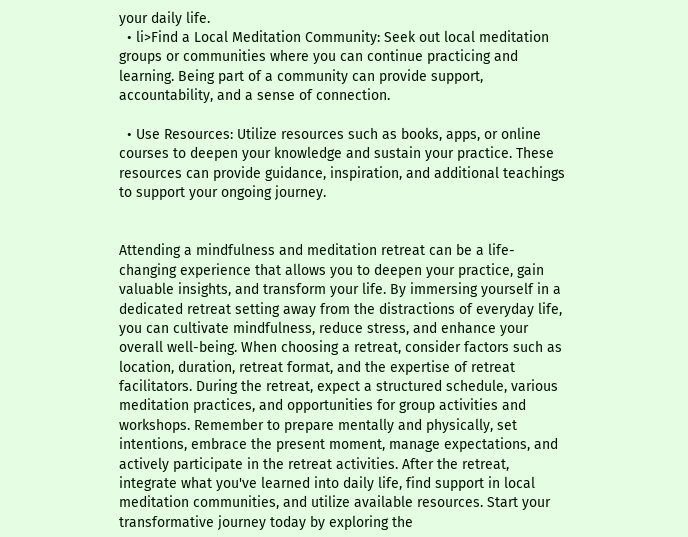your daily life.
  • li>Find a Local Meditation Community: Seek out local meditation groups or communities where you can continue practicing and learning. Being part of a community can provide support, accountability, and a sense of connection.

  • Use Resources: Utilize resources such as books, apps, or online courses to deepen your knowledge and sustain your practice. These resources can provide guidance, inspiration, and additional teachings to support your ongoing journey.


Attending a mindfulness and meditation retreat can be a life-changing experience that allows you to deepen your practice, gain valuable insights, and transform your life. By immersing yourself in a dedicated retreat setting away from the distractions of everyday life, you can cultivate mindfulness, reduce stress, and enhance your overall well-being. When choosing a retreat, consider factors such as location, duration, retreat format, and the expertise of retreat facilitators. During the retreat, expect a structured schedule, various meditation practices, and opportunities for group activities and workshops. Remember to prepare mentally and physically, set intentions, embrace the present moment, manage expectations, and actively participate in the retreat activities. After the retreat, integrate what you've learned into daily life, find support in local meditation communities, and utilize available resources. Start your transformative journey today by exploring the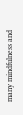many mindfulness and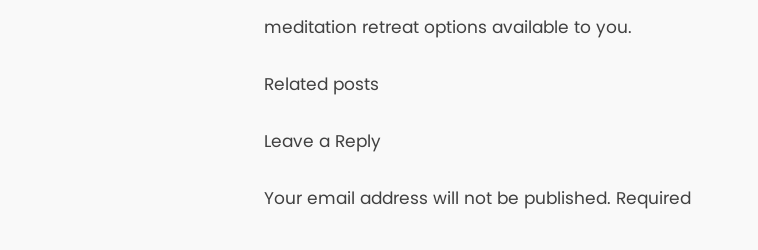meditation retreat options available to you.

Related posts

Leave a Reply

Your email address will not be published. Required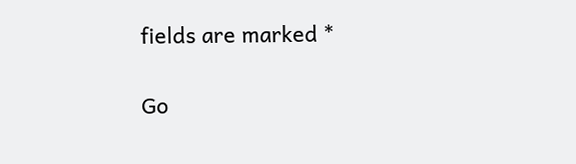fields are marked *

Go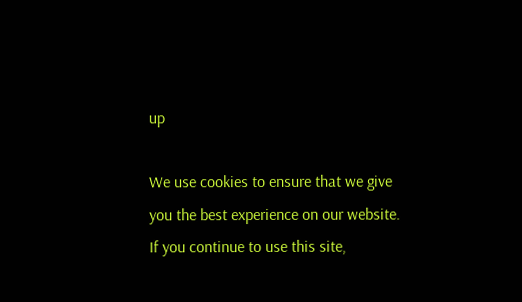up

We use cookies to ensure that we give you the best experience on our website. If you continue to use this site,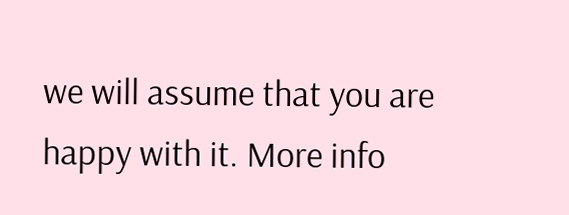we will assume that you are happy with it. More info